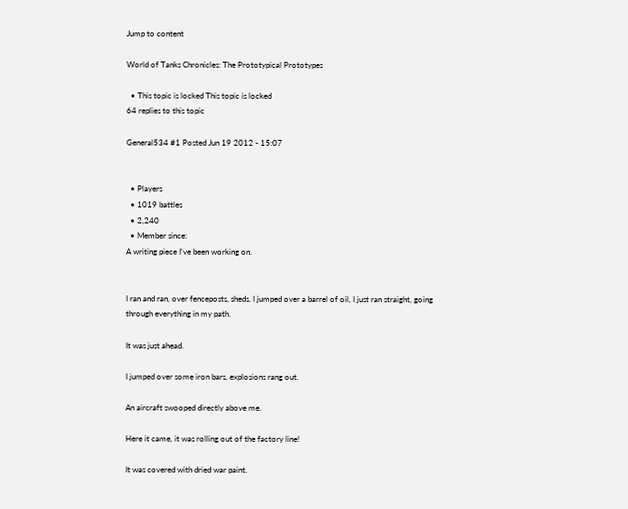Jump to content

World of Tanks Chronicles: The Prototypical Prototypes

  • This topic is locked This topic is locked
64 replies to this topic

General534 #1 Posted Jun 19 2012 - 15:07


  • Players
  • 1019 battles
  • 2,240
  • Member since:
A writing piece I've been working on.


I ran and ran, over fenceposts, sheds, I jumped over a barrel of oil, I just ran straight, going through everything in my path.

It was just ahead.

I jumped over some iron bars, explosions rang out.

An aircraft swooped directly above me.

Here it came, it was rolling out of the factory line!

It was covered with dried war paint.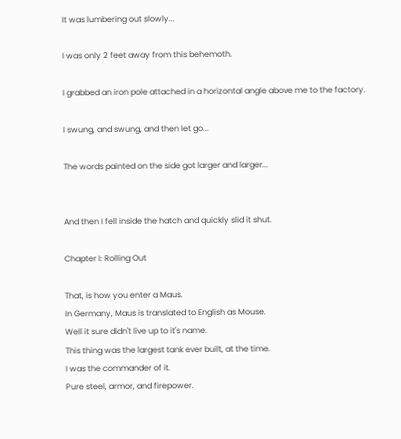It was lumbering out slowly...

I was only 2 feet away from this behemoth.

I grabbed an iron pole attached in a horizontal angle above me to the factory.

I swung, and swung, and then let go...

The words painted on the side got larger and larger...


And then I fell inside the hatch and quickly slid it shut.

Chapter I: Rolling Out

That, is how you enter a Maus.
In Germany, Maus is translated to English as Mouse.
Well it sure didn't live up to it's name.
This thing was the largest tank ever built, at the time.
I was the commander of it.
Pure steel, armor, and firepower.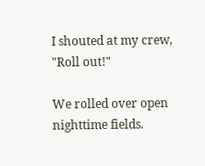I shouted at my crew, "Roll out!"

We rolled over open nighttime fields.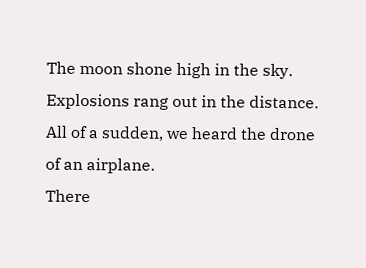The moon shone high in the sky.
Explosions rang out in the distance.
All of a sudden, we heard the drone of an airplane.
There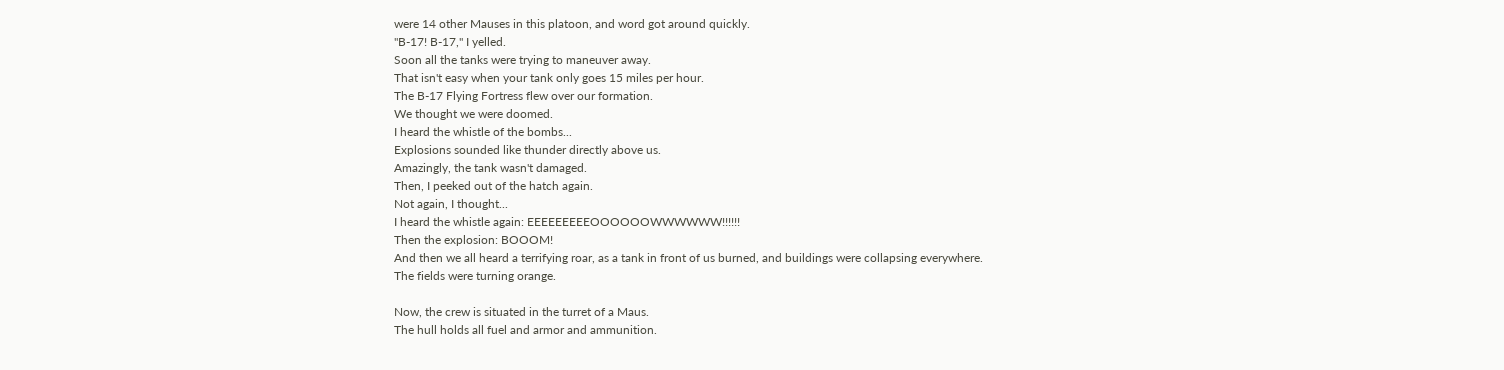were 14 other Mauses in this platoon, and word got around quickly.
"B-17! B-17," I yelled.
Soon all the tanks were trying to maneuver away.
That isn't easy when your tank only goes 15 miles per hour.
The B-17 Flying Fortress flew over our formation.
We thought we were doomed.
I heard the whistle of the bombs...
Explosions sounded like thunder directly above us.
Amazingly, the tank wasn't damaged.
Then, I peeked out of the hatch again.
Not again, I thought...
I heard the whistle again: EEEEEEEEEOOOOOOWWWWWW!!!!!!
Then the explosion: BOOOM!
And then we all heard a terrifying roar, as a tank in front of us burned, and buildings were collapsing everywhere.
The fields were turning orange.

Now, the crew is situated in the turret of a Maus.
The hull holds all fuel and armor and ammunition.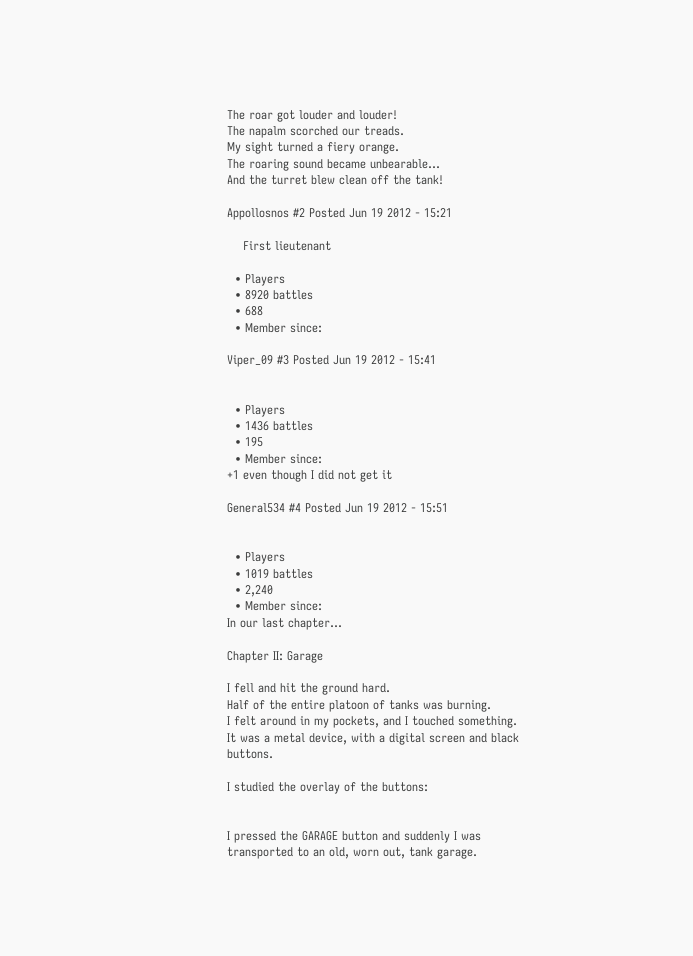The roar got louder and louder!
The napalm scorched our treads.
My sight turned a fiery orange.
The roaring sound became unbearable...
And the turret blew clean off the tank!

Appollosnos #2 Posted Jun 19 2012 - 15:21

    First lieutenant

  • Players
  • 8920 battles
  • 688
  • Member since:

Viper_09 #3 Posted Jun 19 2012 - 15:41


  • Players
  • 1436 battles
  • 195
  • Member since:
+1 even though I did not get it

General534 #4 Posted Jun 19 2012 - 15:51


  • Players
  • 1019 battles
  • 2,240
  • Member since:
In our last chapter...

Chapter II: Garage

I fell and hit the ground hard.
Half of the entire platoon of tanks was burning.
I felt around in my pockets, and I touched something.
It was a metal device, with a digital screen and black buttons.

I studied the overlay of the buttons:


I pressed the GARAGE button and suddenly I was transported to an old, worn out, tank garage.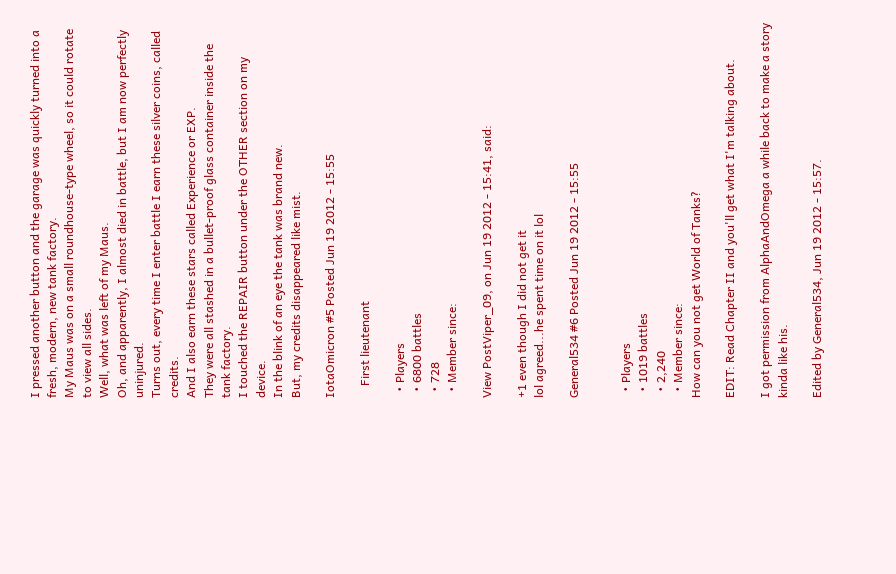I pressed another button and the garage was quickly turned into a fresh, modern, new tank factory.
My Maus was on a small roundhouse-type wheel, so it could rotate to view all sides.
Well, what was left of my Maus.
Oh, and apparently, I almost died in battle, but I am now perfectly uninjured.
Turns out, every time I enter battle I earn these silver coins, called credits.
And I also earn these stars called Experience or EXP.
They were all stashed in a bullet-proof glass container inside the tank factory.
I touched the REPAIR button under the OTHER section on my device.
In the blink of an eye the tank was brand new.
But, my credits disappeared like mist.

IotaOmicron #5 Posted Jun 19 2012 - 15:55

    First lieutenant

  • Players
  • 6800 battles
  • 728
  • Member since:

View PostViper_09, on Jun 19 2012 - 15:41, said:

+1 even though I did not get it
lol agreed...he spent time on it lol

General534 #6 Posted Jun 19 2012 - 15:55


  • Players
  • 1019 battles
  • 2,240
  • Member since:
How can you not get World of Tanks?

EDIT: Read Chapter II and you'll get what I'm talking about.

I got permission from AlphaAndOmega a while back to make a story kinda like his.

Edited by General534, Jun 19 2012 - 15:57.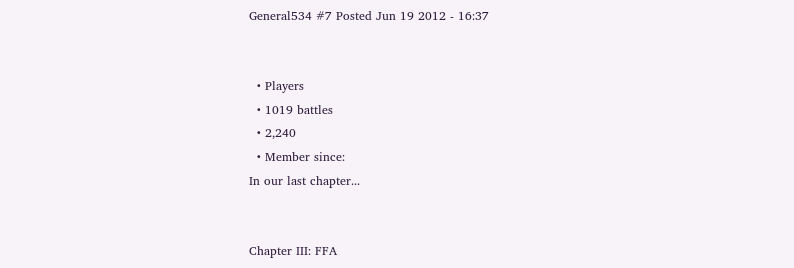General534 #7 Posted Jun 19 2012 - 16:37


  • Players
  • 1019 battles
  • 2,240
  • Member since:
In our last chapter...


Chapter III: FFA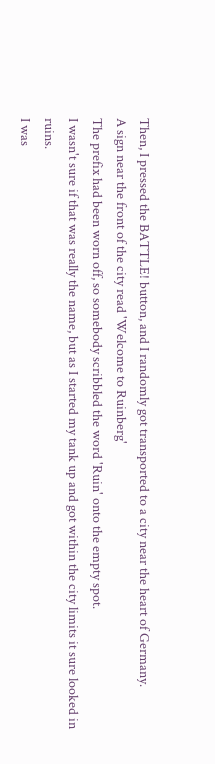Then, I pressed the BATTLE! button, and I randomly got transported to a city near the heart of Germany.
A sign near the front of the city read 'Welcome to Ruinberg'
The prefix had been worn off, so somebody scribbled the word 'Ruin' onto the empty spot.
I wasn't sure if that was really the name, but as I started my tank up and got within the city limits it sure looked in ruins.
I was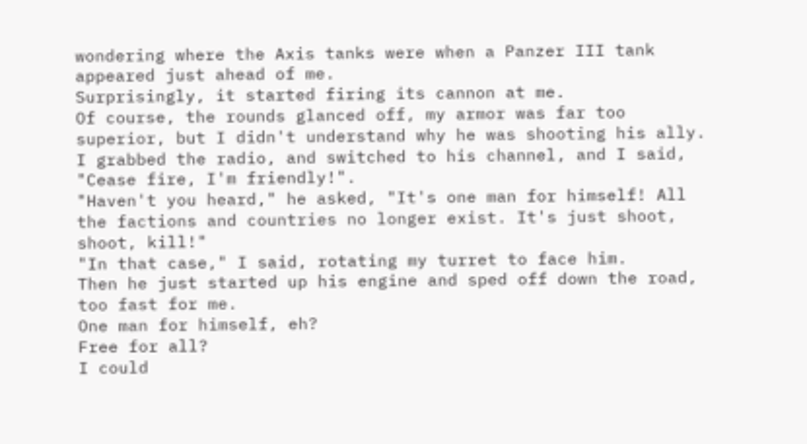wondering where the Axis tanks were when a Panzer III tank appeared just ahead of me.
Surprisingly, it started firing its cannon at me.
Of course, the rounds glanced off, my armor was far too superior, but I didn't understand why he was shooting his ally.
I grabbed the radio, and switched to his channel, and I said, "Cease fire, I'm friendly!".
"Haven't you heard," he asked, "It's one man for himself! All the factions and countries no longer exist. It's just shoot, shoot, kill!"
"In that case," I said, rotating my turret to face him.
Then he just started up his engine and sped off down the road, too fast for me.
One man for himself, eh?
Free for all?
I could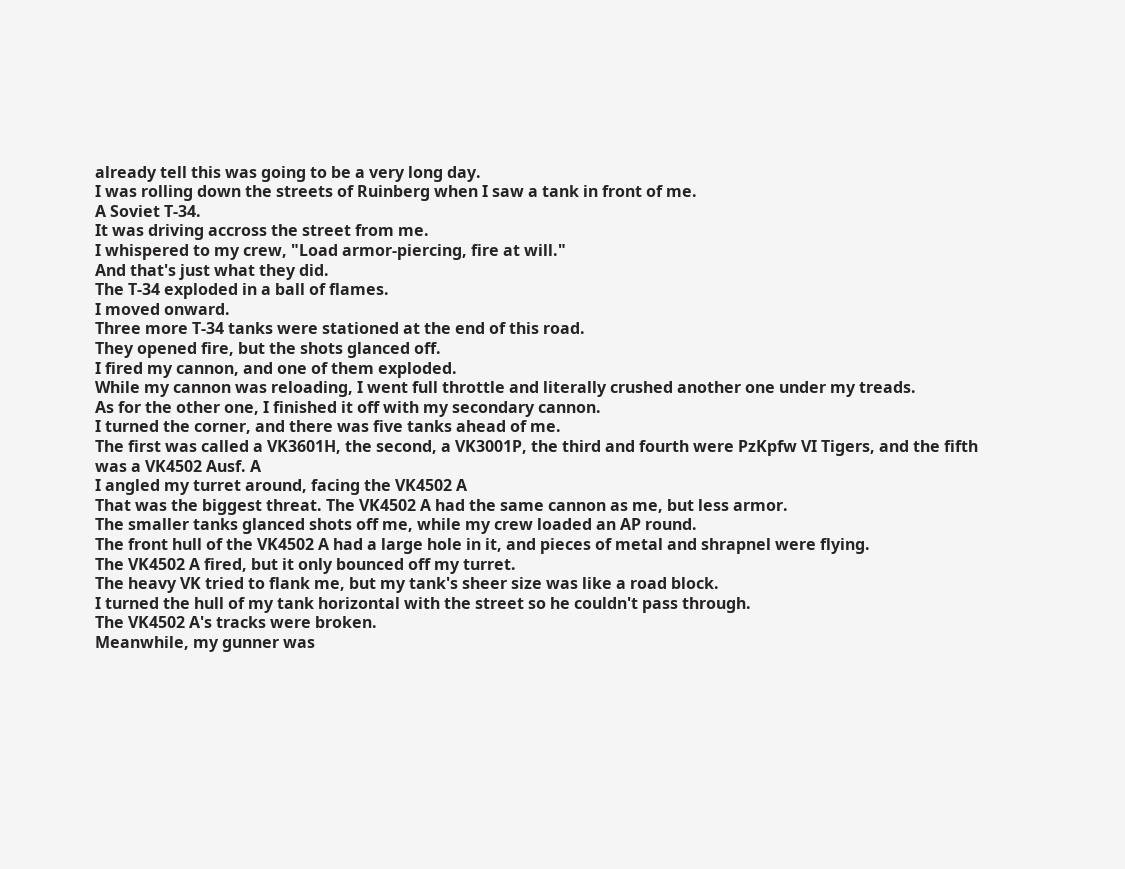already tell this was going to be a very long day.
I was rolling down the streets of Ruinberg when I saw a tank in front of me.
A Soviet T-34.
It was driving accross the street from me.
I whispered to my crew, "Load armor-piercing, fire at will."
And that's just what they did.
The T-34 exploded in a ball of flames.
I moved onward.
Three more T-34 tanks were stationed at the end of this road.
They opened fire, but the shots glanced off.
I fired my cannon, and one of them exploded.
While my cannon was reloading, I went full throttle and literally crushed another one under my treads.
As for the other one, I finished it off with my secondary cannon.
I turned the corner, and there was five tanks ahead of me.
The first was called a VK3601H, the second, a VK3001P, the third and fourth were PzKpfw VI Tigers, and the fifth was a VK4502 Ausf. A
I angled my turret around, facing the VK4502 A
That was the biggest threat. The VK4502 A had the same cannon as me, but less armor.
The smaller tanks glanced shots off me, while my crew loaded an AP round.
The front hull of the VK4502 A had a large hole in it, and pieces of metal and shrapnel were flying.
The VK4502 A fired, but it only bounced off my turret.
The heavy VK tried to flank me, but my tank's sheer size was like a road block.
I turned the hull of my tank horizontal with the street so he couldn't pass through.
The VK4502 A's tracks were broken.
Meanwhile, my gunner was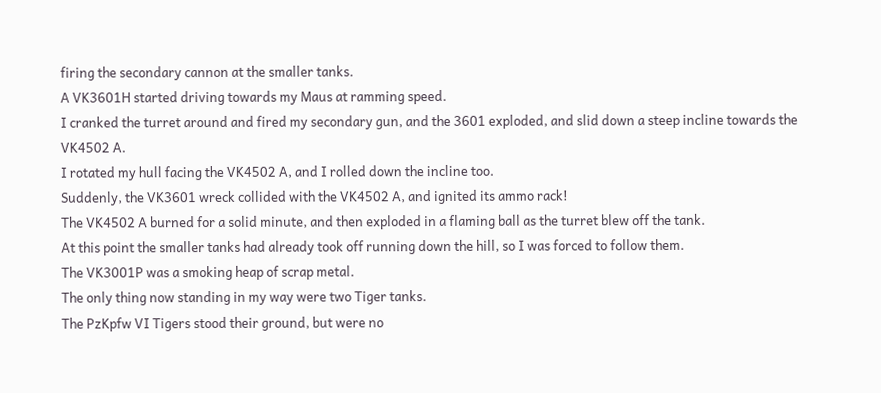firing the secondary cannon at the smaller tanks.
A VK3601H started driving towards my Maus at ramming speed.
I cranked the turret around and fired my secondary gun, and the 3601 exploded, and slid down a steep incline towards the VK4502 A.
I rotated my hull facing the VK4502 A, and I rolled down the incline too.
Suddenly, the VK3601 wreck collided with the VK4502 A, and ignited its ammo rack!
The VK4502 A burned for a solid minute, and then exploded in a flaming ball as the turret blew off the tank.
At this point the smaller tanks had already took off running down the hill, so I was forced to follow them.
The VK3001P was a smoking heap of scrap metal.
The only thing now standing in my way were two Tiger tanks.
The PzKpfw VI Tigers stood their ground, but were no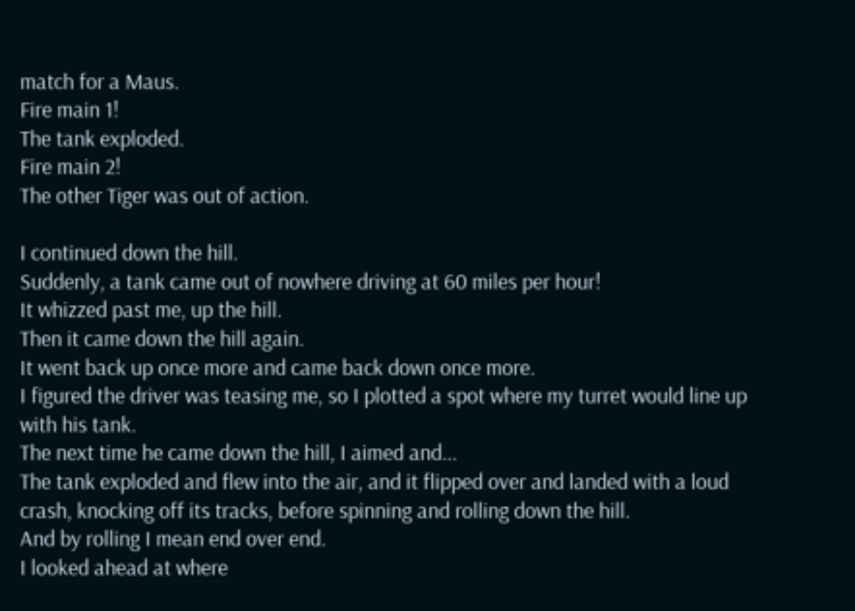match for a Maus.
Fire main 1!
The tank exploded.
Fire main 2!
The other Tiger was out of action.

I continued down the hill.
Suddenly, a tank came out of nowhere driving at 60 miles per hour!
It whizzed past me, up the hill.
Then it came down the hill again.
It went back up once more and came back down once more.
I figured the driver was teasing me, so I plotted a spot where my turret would line up with his tank.
The next time he came down the hill, I aimed and...
The tank exploded and flew into the air, and it flipped over and landed with a loud crash, knocking off its tracks, before spinning and rolling down the hill.
And by rolling I mean end over end.
I looked ahead at where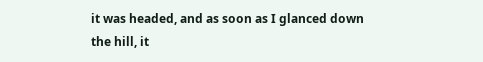it was headed, and as soon as I glanced down the hill, it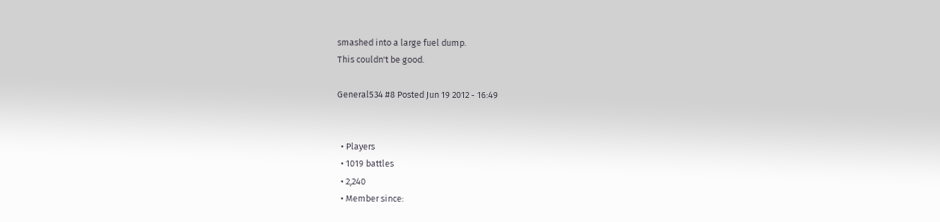smashed into a large fuel dump.
This couldn't be good.

General534 #8 Posted Jun 19 2012 - 16:49


  • Players
  • 1019 battles
  • 2,240
  • Member since: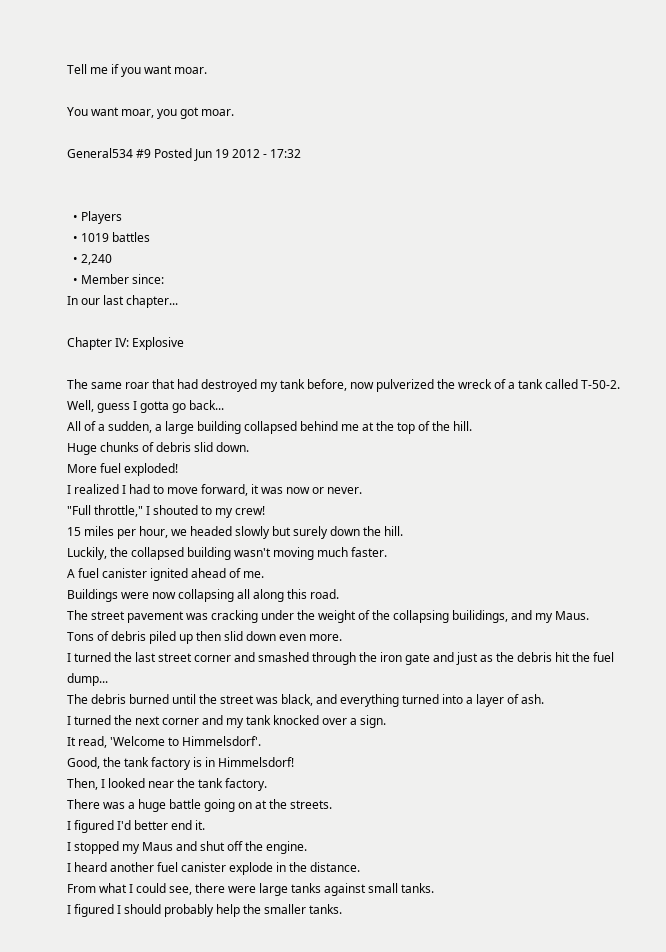Tell me if you want moar.

You want moar, you got moar.

General534 #9 Posted Jun 19 2012 - 17:32


  • Players
  • 1019 battles
  • 2,240
  • Member since:
In our last chapter...

Chapter IV: Explosive

The same roar that had destroyed my tank before, now pulverized the wreck of a tank called T-50-2.
Well, guess I gotta go back...
All of a sudden, a large building collapsed behind me at the top of the hill.
Huge chunks of debris slid down.
More fuel exploded!
I realized I had to move forward, it was now or never.
"Full throttle," I shouted to my crew!
15 miles per hour, we headed slowly but surely down the hill.
Luckily, the collapsed building wasn't moving much faster.
A fuel canister ignited ahead of me.
Buildings were now collapsing all along this road.
The street pavement was cracking under the weight of the collapsing builidings, and my Maus.
Tons of debris piled up then slid down even more.
I turned the last street corner and smashed through the iron gate and just as the debris hit the fuel dump...
The debris burned until the street was black, and everything turned into a layer of ash.
I turned the next corner and my tank knocked over a sign.
It read, 'Welcome to Himmelsdorf'.
Good, the tank factory is in Himmelsdorf!
Then, I looked near the tank factory.
There was a huge battle going on at the streets.
I figured I'd better end it.
I stopped my Maus and shut off the engine.
I heard another fuel canister explode in the distance.
From what I could see, there were large tanks against small tanks.
I figured I should probably help the smaller tanks.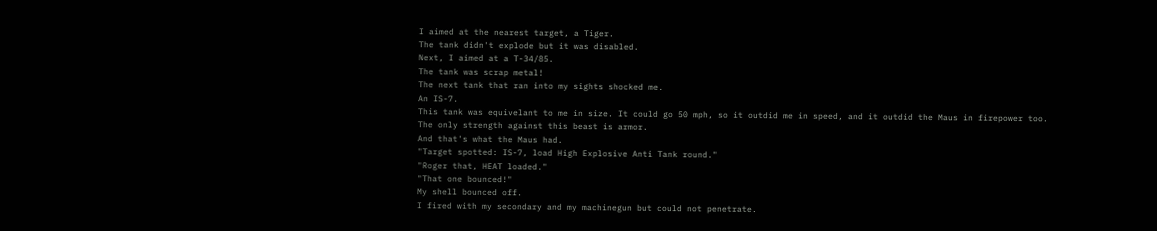I aimed at the nearest target, a Tiger.
The tank didn't explode but it was disabled.
Next, I aimed at a T-34/85.
The tank was scrap metal!
The next tank that ran into my sights shocked me.
An IS-7.
This tank was equivelant to me in size. It could go 50 mph, so it outdid me in speed, and it outdid the Maus in firepower too.
The only strength against this beast is armor.
And that's what the Maus had.
"Target spotted: IS-7, load High Explosive Anti Tank round."
"Roger that, HEAT loaded."
"That one bounced!"
My shell bounced off.
I fired with my secondary and my machinegun but could not penetrate.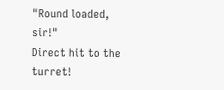"Round loaded, sir!"
Direct hit to the turret!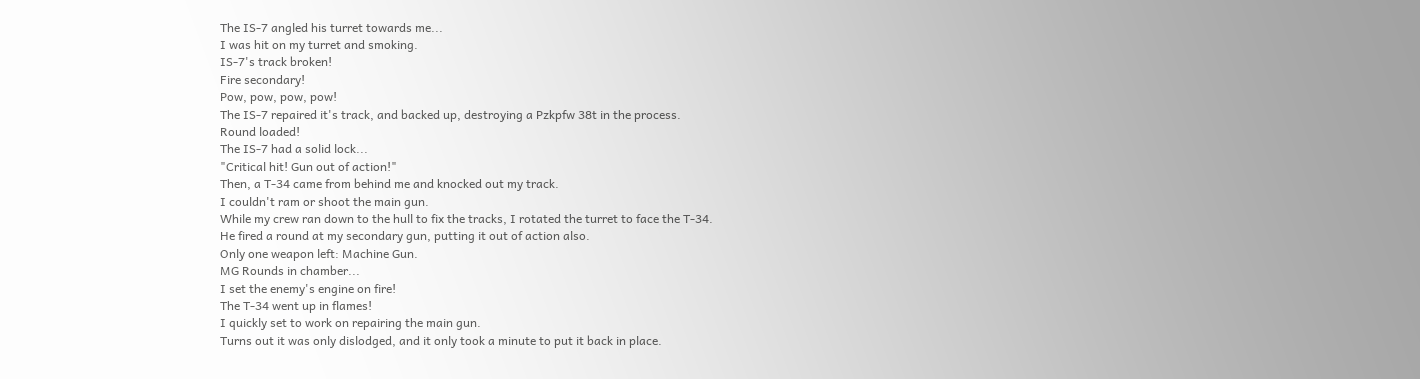The IS-7 angled his turret towards me...
I was hit on my turret and smoking.
IS-7's track broken!
Fire secondary!
Pow, pow, pow, pow!
The IS-7 repaired it's track, and backed up, destroying a Pzkpfw 38t in the process.
Round loaded!
The IS-7 had a solid lock...
"Critical hit! Gun out of action!"
Then, a T-34 came from behind me and knocked out my track.
I couldn't ram or shoot the main gun.
While my crew ran down to the hull to fix the tracks, I rotated the turret to face the T-34.
He fired a round at my secondary gun, putting it out of action also.
Only one weapon left: Machine Gun.
MG Rounds in chamber...
I set the enemy's engine on fire!
The T-34 went up in flames!
I quickly set to work on repairing the main gun.
Turns out it was only dislodged, and it only took a minute to put it back in place.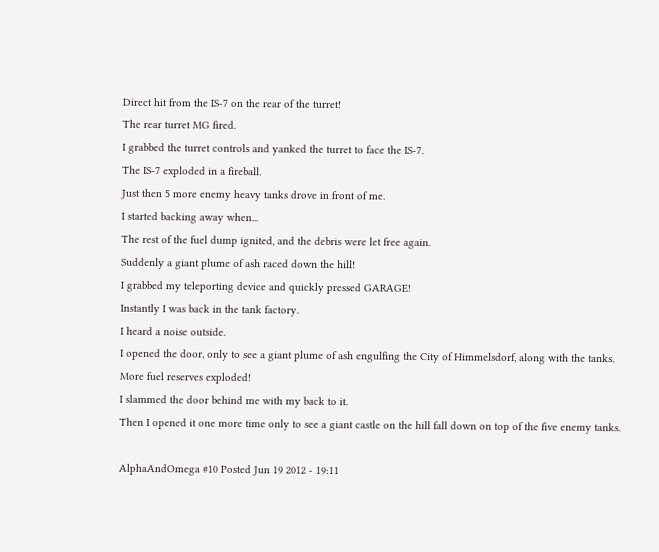Direct hit from the IS-7 on the rear of the turret!
The rear turret MG fired.
I grabbed the turret controls and yanked the turret to face the IS-7.
The IS-7 exploded in a fireball.
Just then 5 more enemy heavy tanks drove in front of me.
I started backing away when...
The rest of the fuel dump ignited, and the debris were let free again.
Suddenly a giant plume of ash raced down the hill!
I grabbed my teleporting device and quickly pressed GARAGE!
Instantly I was back in the tank factory.
I heard a noise outside.
I opened the door, only to see a giant plume of ash engulfing the City of Himmelsdorf, along with the tanks.
More fuel reserves exploded!
I slammed the door behind me with my back to it.
Then I opened it one more time only to see a giant castle on the hill fall down on top of the five enemy tanks.

AlphaAndOmega #10 Posted Jun 19 2012 - 19:11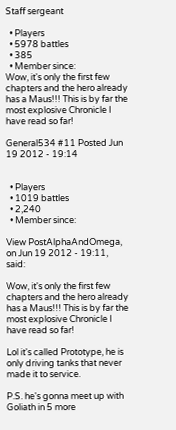Staff sergeant

  • Players
  • 5978 battles
  • 385
  • Member since:
Wow, it's only the first few chapters and the hero already has a Maus!!! This is by far the most explosive Chronicle I have read so far!

General534 #11 Posted Jun 19 2012 - 19:14


  • Players
  • 1019 battles
  • 2,240
  • Member since:

View PostAlphaAndOmega, on Jun 19 2012 - 19:11, said:

Wow, it's only the first few chapters and the hero already has a Maus!!! This is by far the most explosive Chronicle I have read so far!

Lol it's called Prototype, he is only driving tanks that never made it to service.

P.S. he's gonna meet up with Goliath in 5 more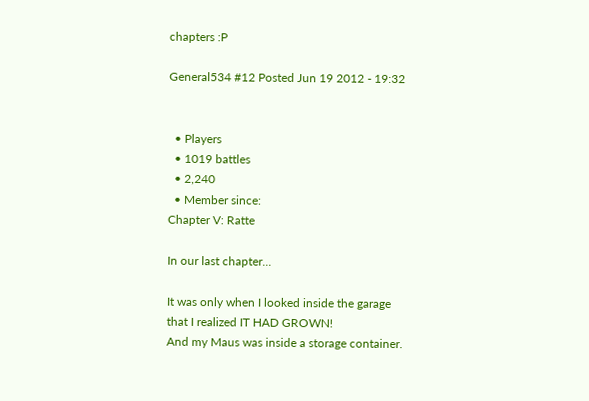chapters :P

General534 #12 Posted Jun 19 2012 - 19:32


  • Players
  • 1019 battles
  • 2,240
  • Member since:
Chapter V: Ratte

In our last chapter...

It was only when I looked inside the garage that I realized IT HAD GROWN!
And my Maus was inside a storage container.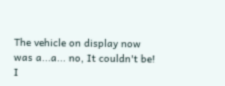The vehicle on display now was a...a... no, It couldn't be!
I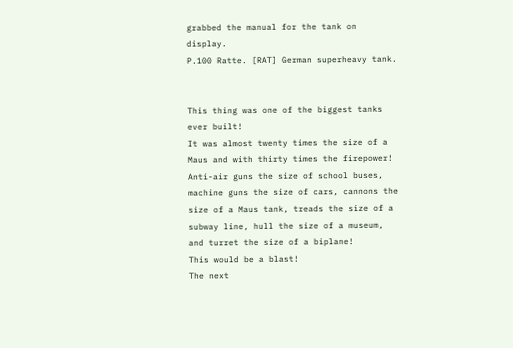grabbed the manual for the tank on display.
P.100 Ratte. [RAT] German superheavy tank.


This thing was one of the biggest tanks ever built!
It was almost twenty times the size of a Maus and with thirty times the firepower!
Anti-air guns the size of school buses, machine guns the size of cars, cannons the size of a Maus tank, treads the size of a subway line, hull the size of a museum, and turret the size of a biplane!
This would be a blast!
The next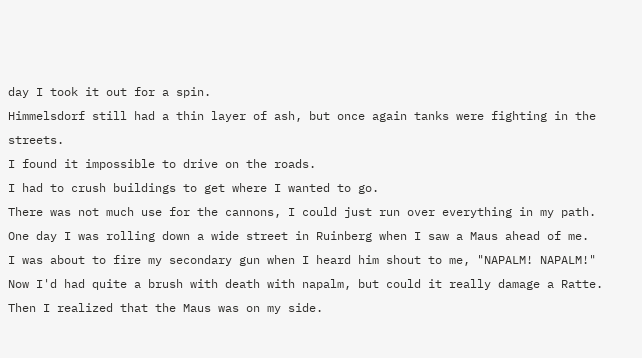day I took it out for a spin.
Himmelsdorf still had a thin layer of ash, but once again tanks were fighting in the streets.
I found it impossible to drive on the roads.
I had to crush buildings to get where I wanted to go.
There was not much use for the cannons, I could just run over everything in my path.
One day I was rolling down a wide street in Ruinberg when I saw a Maus ahead of me.
I was about to fire my secondary gun when I heard him shout to me, "NAPALM! NAPALM!"
Now I'd had quite a brush with death with napalm, but could it really damage a Ratte.
Then I realized that the Maus was on my side.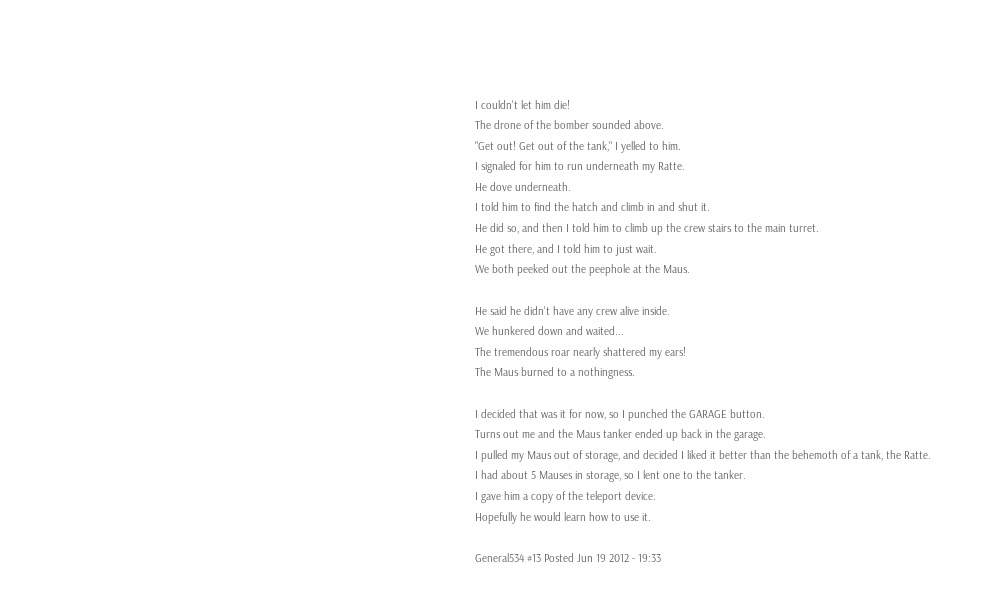I couldn't let him die!
The drone of the bomber sounded above.
"Get out! Get out of the tank," I yelled to him.
I signaled for him to run underneath my Ratte.
He dove underneath.
I told him to find the hatch and climb in and shut it.
He did so, and then I told him to climb up the crew stairs to the main turret.
He got there, and I told him to just wait.
We both peeked out the peephole at the Maus.

He said he didn't have any crew alive inside.
We hunkered down and waited...
The tremendous roar nearly shattered my ears!
The Maus burned to a nothingness.

I decided that was it for now, so I punched the GARAGE button.
Turns out me and the Maus tanker ended up back in the garage.
I pulled my Maus out of storage, and decided I liked it better than the behemoth of a tank, the Ratte.
I had about 5 Mauses in storage, so I lent one to the tanker.
I gave him a copy of the teleport device.
Hopefully he would learn how to use it.

General534 #13 Posted Jun 19 2012 - 19:33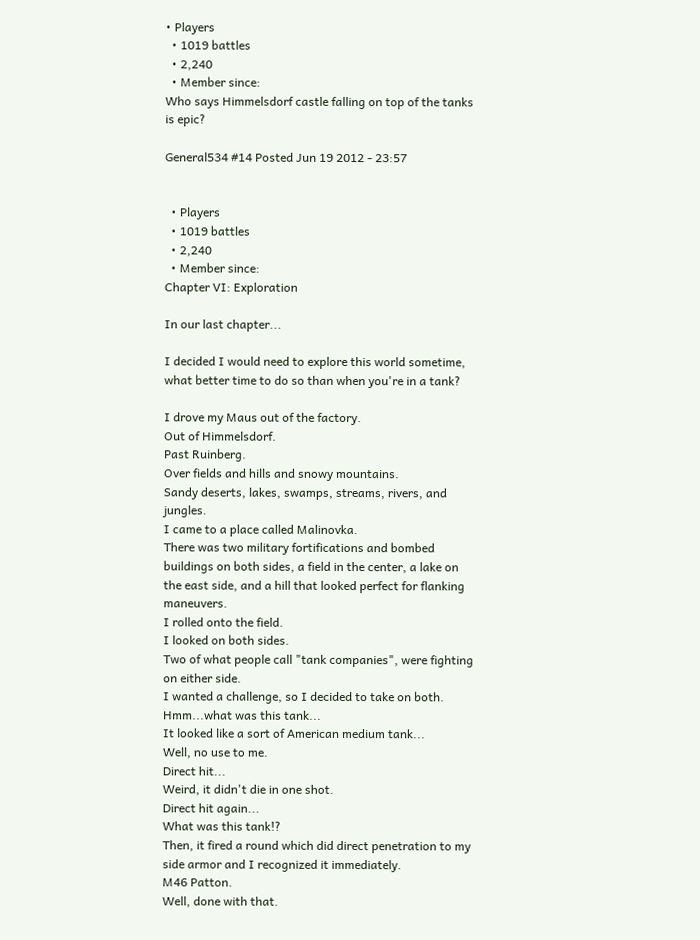• Players
  • 1019 battles
  • 2,240
  • Member since:
Who says Himmelsdorf castle falling on top of the tanks is epic?

General534 #14 Posted Jun 19 2012 - 23:57


  • Players
  • 1019 battles
  • 2,240
  • Member since:
Chapter VI: Exploration

In our last chapter...

I decided I would need to explore this world sometime, what better time to do so than when you're in a tank?

I drove my Maus out of the factory.
Out of Himmelsdorf.
Past Ruinberg.
Over fields and hills and snowy mountains.
Sandy deserts, lakes, swamps, streams, rivers, and jungles.
I came to a place called Malinovka.
There was two military fortifications and bombed buildings on both sides, a field in the center, a lake on the east side, and a hill that looked perfect for flanking maneuvers.
I rolled onto the field.
I looked on both sides.
Two of what people call "tank companies", were fighting on either side.
I wanted a challenge, so I decided to take on both.
Hmm...what was this tank...
It looked like a sort of American medium tank...
Well, no use to me.
Direct hit...
Weird, it didn't die in one shot.
Direct hit again...
What was this tank!?
Then, it fired a round which did direct penetration to my side armor and I recognized it immediately.
M46 Patton.
Well, done with that.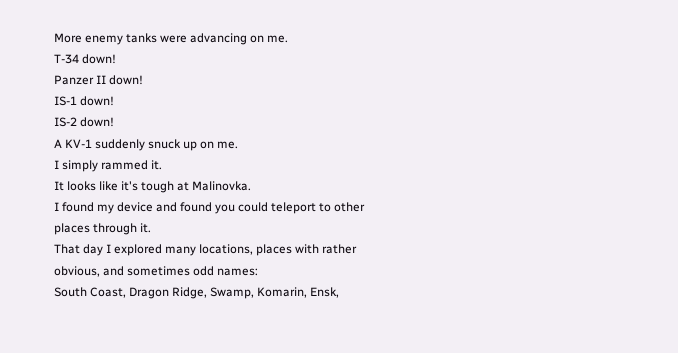More enemy tanks were advancing on me.
T-34 down!
Panzer II down!
IS-1 down!
IS-2 down!
A KV-1 suddenly snuck up on me.
I simply rammed it.
It looks like it's tough at Malinovka.
I found my device and found you could teleport to other places through it.
That day I explored many locations, places with rather obvious, and sometimes odd names:
South Coast, Dragon Ridge, Swamp, Komarin, Ensk,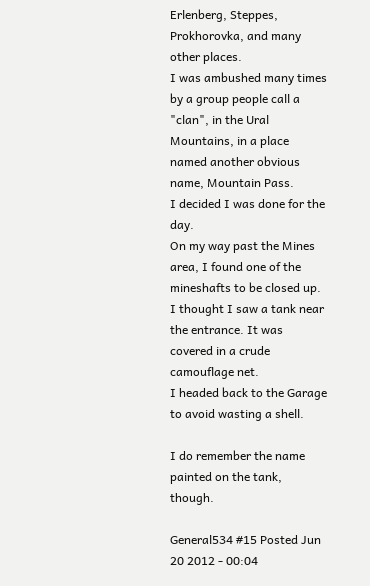Erlenberg, Steppes, Prokhorovka, and many other places.
I was ambushed many times by a group people call a "clan", in the Ural Mountains, in a place named another obvious name, Mountain Pass.
I decided I was done for the day.
On my way past the Mines area, I found one of the mineshafts to be closed up. I thought I saw a tank near the entrance. It was covered in a crude camouflage net.
I headed back to the Garage to avoid wasting a shell.

I do remember the name painted on the tank, though.

General534 #15 Posted Jun 20 2012 - 00:04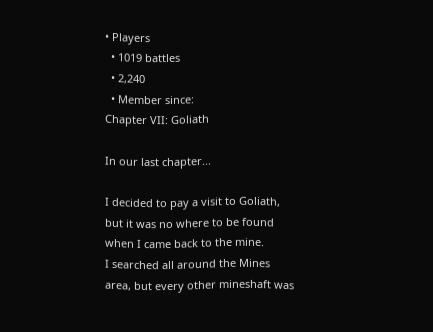• Players
  • 1019 battles
  • 2,240
  • Member since:
Chapter VII: Goliath

In our last chapter...

I decided to pay a visit to Goliath, but it was no where to be found when I came back to the mine.
I searched all around the Mines area, but every other mineshaft was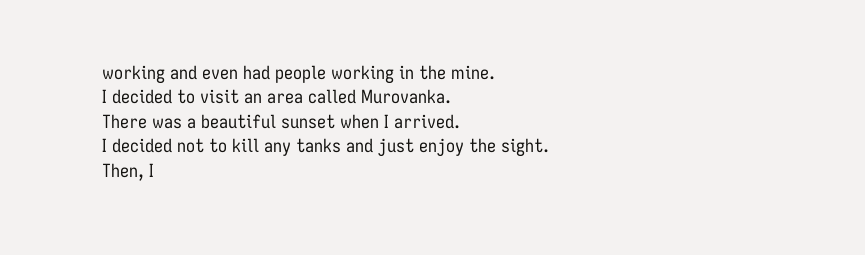working and even had people working in the mine.
I decided to visit an area called Murovanka.
There was a beautiful sunset when I arrived.
I decided not to kill any tanks and just enjoy the sight.
Then, I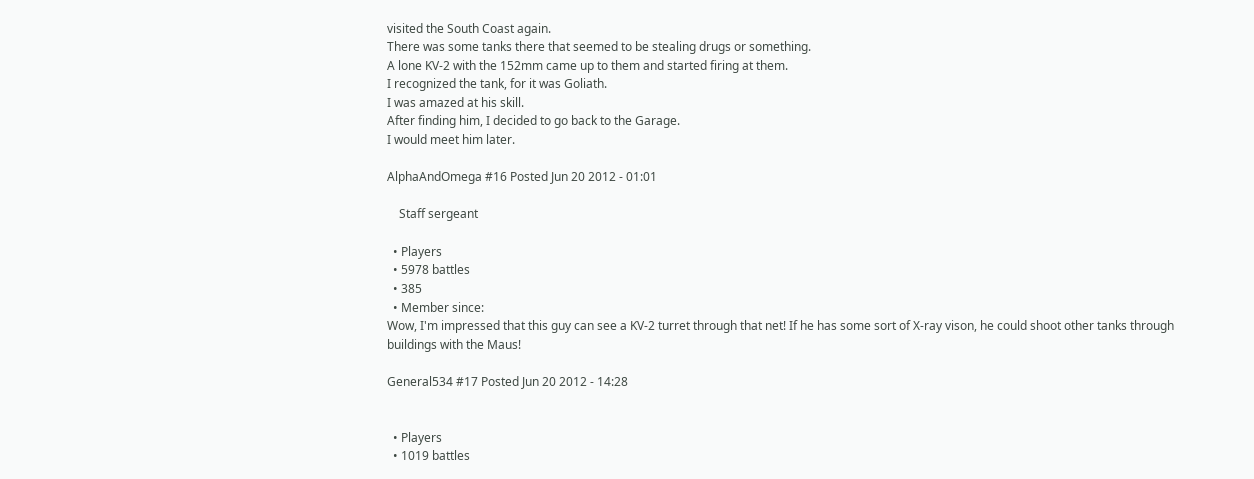visited the South Coast again.
There was some tanks there that seemed to be stealing drugs or something.
A lone KV-2 with the 152mm came up to them and started firing at them.
I recognized the tank, for it was Goliath.
I was amazed at his skill.
After finding him, I decided to go back to the Garage.
I would meet him later.

AlphaAndOmega #16 Posted Jun 20 2012 - 01:01

    Staff sergeant

  • Players
  • 5978 battles
  • 385
  • Member since:
Wow, I'm impressed that this guy can see a KV-2 turret through that net! If he has some sort of X-ray vison, he could shoot other tanks through buildings with the Maus!

General534 #17 Posted Jun 20 2012 - 14:28


  • Players
  • 1019 battles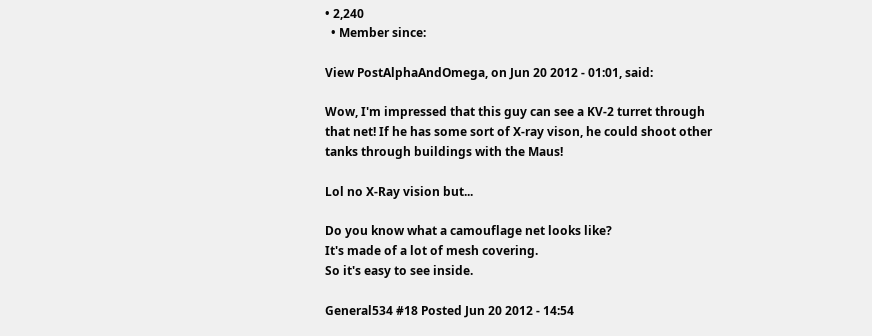• 2,240
  • Member since:

View PostAlphaAndOmega, on Jun 20 2012 - 01:01, said:

Wow, I'm impressed that this guy can see a KV-2 turret through that net! If he has some sort of X-ray vison, he could shoot other tanks through buildings with the Maus!

Lol no X-Ray vision but...

Do you know what a camouflage net looks like?
It's made of a lot of mesh covering.
So it's easy to see inside.

General534 #18 Posted Jun 20 2012 - 14:54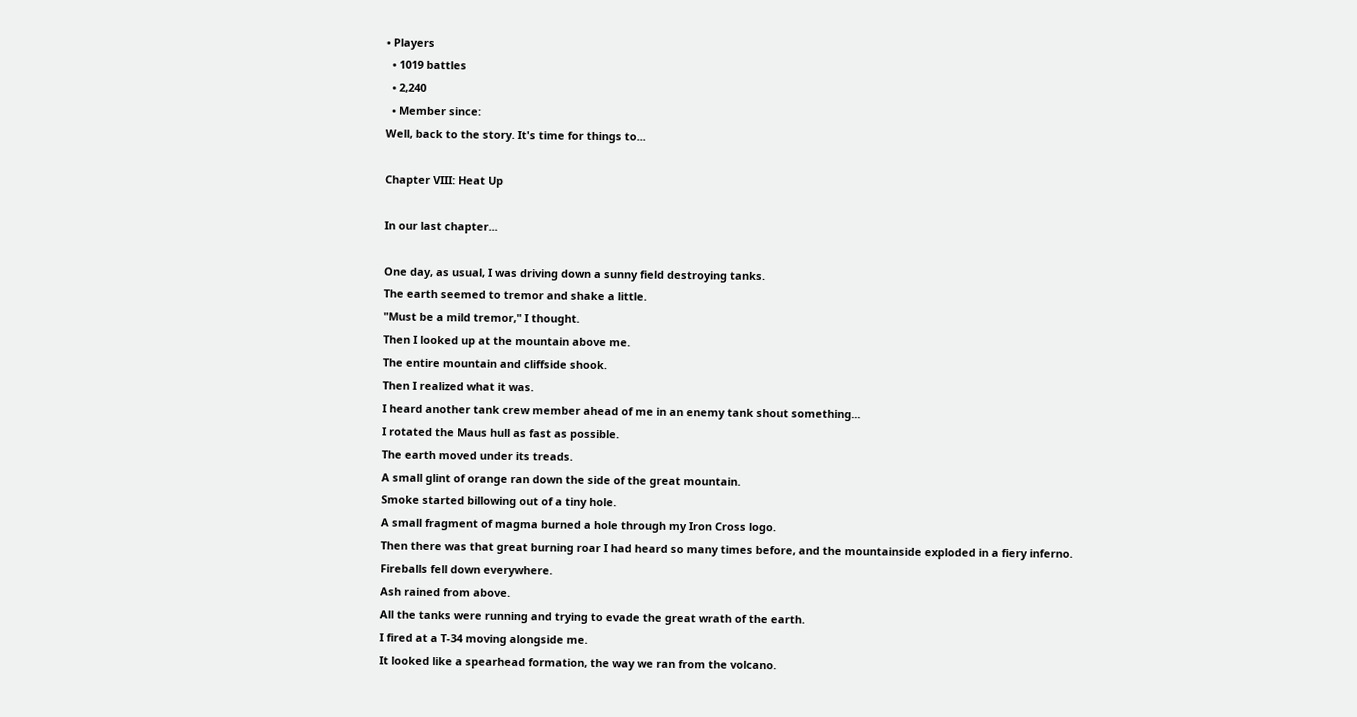• Players
  • 1019 battles
  • 2,240
  • Member since:
Well, back to the story. It's time for things to...

Chapter VIII: Heat Up

In our last chapter...

One day, as usual, I was driving down a sunny field destroying tanks.
The earth seemed to tremor and shake a little.
"Must be a mild tremor," I thought.
Then I looked up at the mountain above me.
The entire mountain and cliffside shook.
Then I realized what it was.
I heard another tank crew member ahead of me in an enemy tank shout something...
I rotated the Maus hull as fast as possible.
The earth moved under its treads.
A small glint of orange ran down the side of the great mountain.
Smoke started billowing out of a tiny hole.
A small fragment of magma burned a hole through my Iron Cross logo.
Then there was that great burning roar I had heard so many times before, and the mountainside exploded in a fiery inferno.
Fireballs fell down everywhere.
Ash rained from above.
All the tanks were running and trying to evade the great wrath of the earth.
I fired at a T-34 moving alongside me.
It looked like a spearhead formation, the way we ran from the volcano.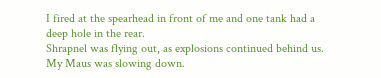I fired at the spearhead in front of me and one tank had a deep hole in the rear.
Shrapnel was flying out, as explosions continued behind us.
My Maus was slowing down.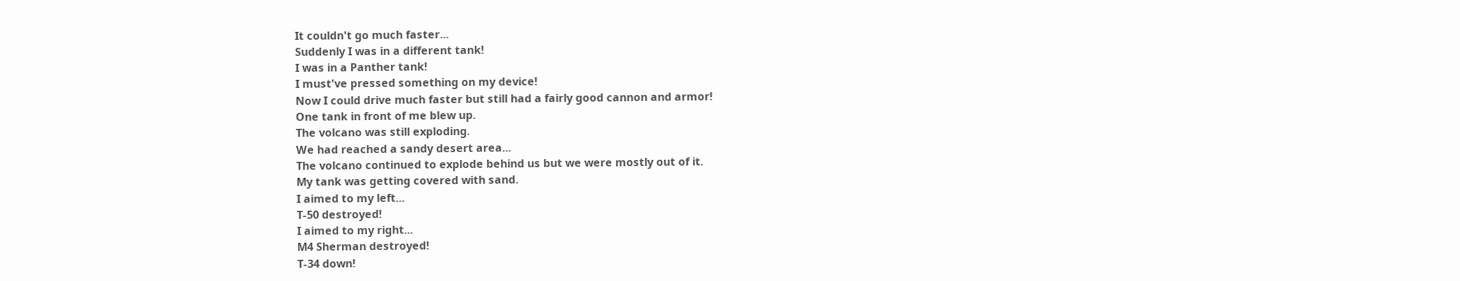It couldn't go much faster...
Suddenly I was in a different tank!
I was in a Panther tank!
I must've pressed something on my device!
Now I could drive much faster but still had a fairly good cannon and armor!
One tank in front of me blew up.
The volcano was still exploding.
We had reached a sandy desert area...
The volcano continued to explode behind us but we were mostly out of it.
My tank was getting covered with sand.
I aimed to my left...
T-50 destroyed!
I aimed to my right...
M4 Sherman destroyed!
T-34 down!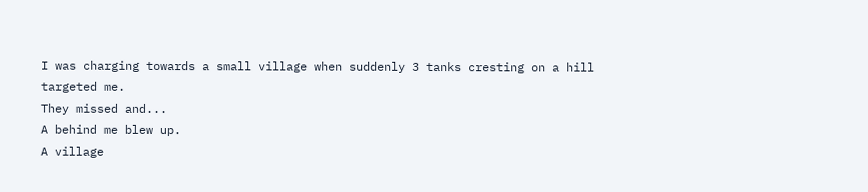I was charging towards a small village when suddenly 3 tanks cresting on a hill targeted me.
They missed and...
A behind me blew up.
A village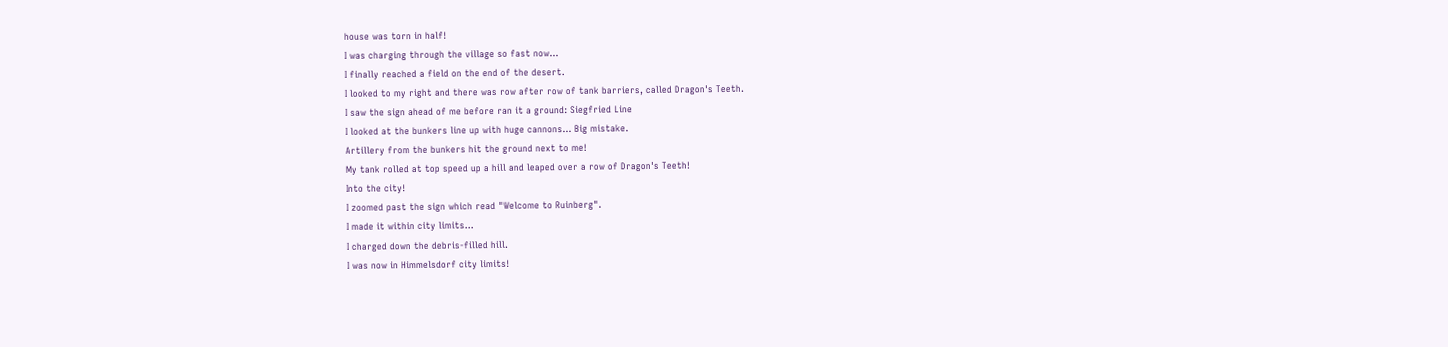house was torn in half!
I was charging through the village so fast now...
I finally reached a field on the end of the desert.
I looked to my right and there was row after row of tank barriers, called Dragon's Teeth.
I saw the sign ahead of me before ran it a ground: Siegfried Line
I looked at the bunkers line up with huge cannons... Big mistake.
Artillery from the bunkers hit the ground next to me!
My tank rolled at top speed up a hill and leaped over a row of Dragon's Teeth!
Into the city!
I zoomed past the sign which read "Welcome to Ruinberg".
I made it within city limits...
I charged down the debris-filled hill.
I was now in Himmelsdorf city limits!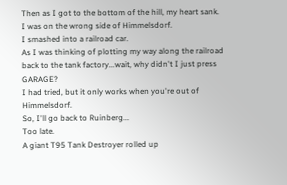Then as I got to the bottom of the hill, my heart sank.
I was on the wrong side of Himmelsdorf.
I smashed into a railroad car.
As I was thinking of plotting my way along the railroad back to the tank factory...wait, why didn't I just press GARAGE?
I had tried, but it only works when you're out of Himmelsdorf.
So, I'll go back to Ruinberg...
Too late.
A giant T95 Tank Destroyer rolled up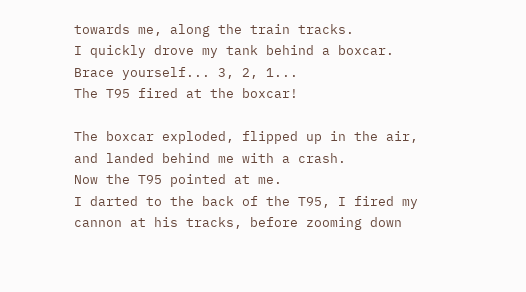towards me, along the train tracks.
I quickly drove my tank behind a boxcar.
Brace yourself... 3, 2, 1...
The T95 fired at the boxcar!

The boxcar exploded, flipped up in the air, and landed behind me with a crash.
Now the T95 pointed at me.
I darted to the back of the T95, I fired my cannon at his tracks, before zooming down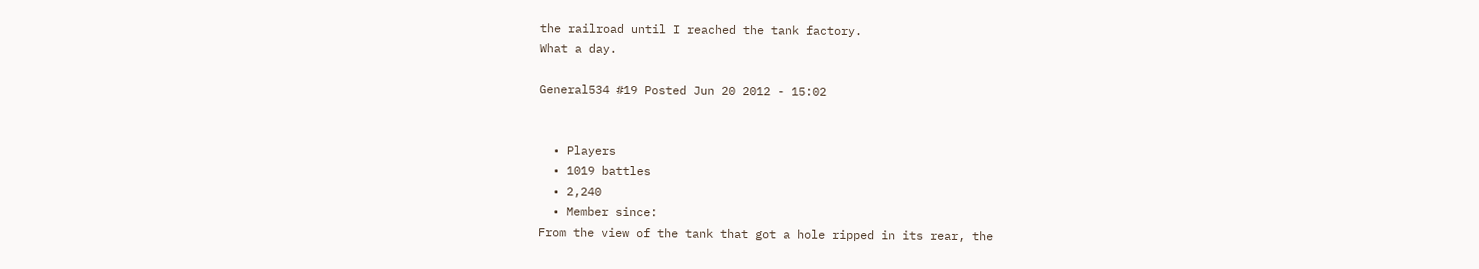the railroad until I reached the tank factory.
What a day.

General534 #19 Posted Jun 20 2012 - 15:02


  • Players
  • 1019 battles
  • 2,240
  • Member since:
From the view of the tank that got a hole ripped in its rear, the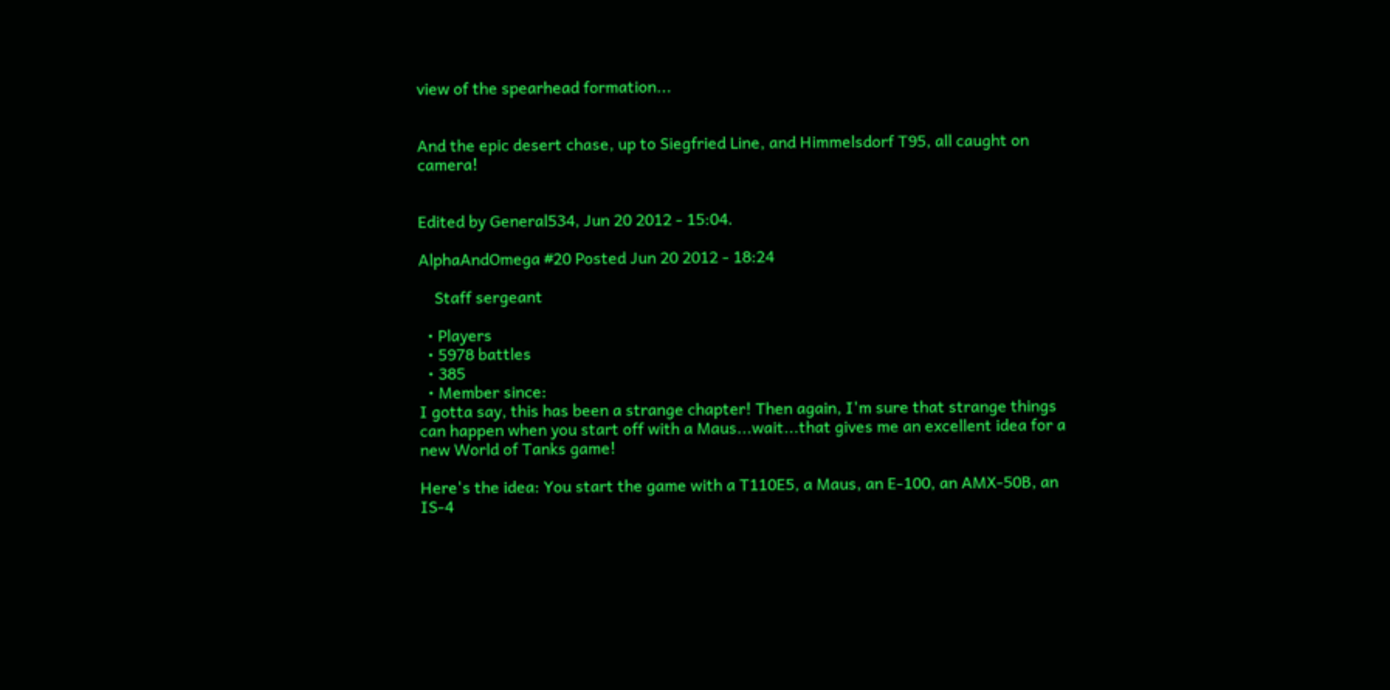view of the spearhead formation...


And the epic desert chase, up to Siegfried Line, and Himmelsdorf T95, all caught on camera!


Edited by General534, Jun 20 2012 - 15:04.

AlphaAndOmega #20 Posted Jun 20 2012 - 18:24

    Staff sergeant

  • Players
  • 5978 battles
  • 385
  • Member since:
I gotta say, this has been a strange chapter! Then again, I'm sure that strange things can happen when you start off with a Maus...wait...that gives me an excellent idea for a new World of Tanks game!

Here's the idea: You start the game with a T110E5, a Maus, an E-100, an AMX-50B, an IS-4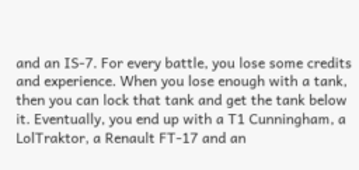and an IS-7. For every battle, you lose some credits and experience. When you lose enough with a tank, then you can lock that tank and get the tank below it. Eventually, you end up with a T1 Cunningham, a LolTraktor, a Renault FT-17 and an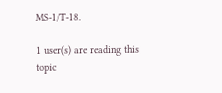MS-1/T-18.

1 user(s) are reading this topic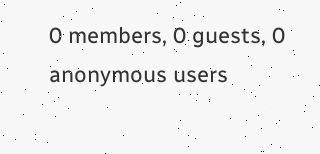0 members, 0 guests, 0 anonymous users